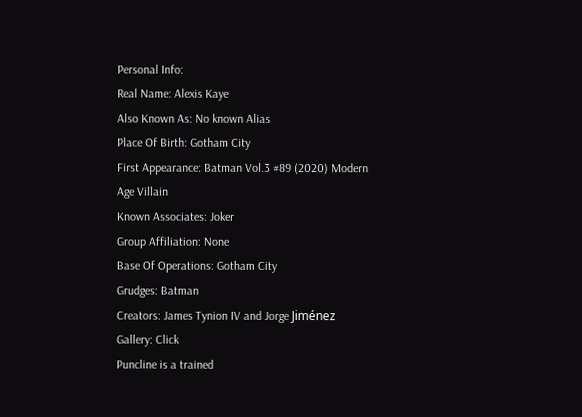Personal Info:
Real Name: Alexis Kaye
Also Known As: No known Alias
Place Of Birth: Gotham City
First Appearance: Batman Vol.3 #89 (2020) Modern Age Villain
Known Associates: Joker
Group Affiliation: None
Base Of Operations: Gotham City
Grudges: Batman
Creators: James Tynion IV and Jorge Jiménez
Gallery: Click
Puncline is a trained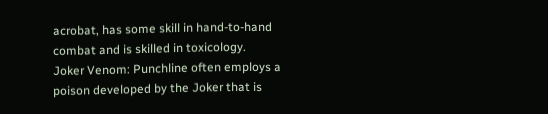acrobat, has some skill in hand-to-hand combat and is skilled in toxicology.
Joker Venom: Punchline often employs a poison developed by the Joker that is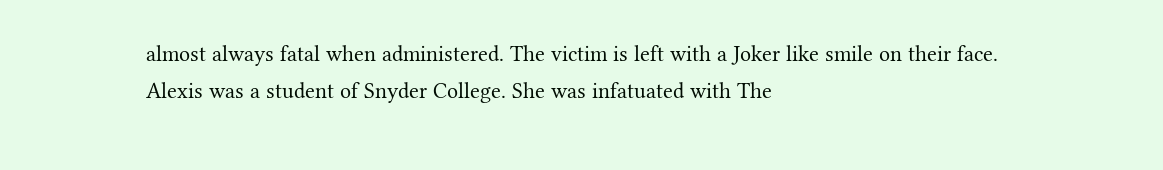almost always fatal when administered. The victim is left with a Joker like smile on their face.
Alexis was a student of Snyder College. She was infatuated with The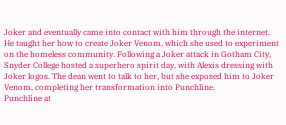Joker and eventually came into contact with him through the internet. He taught her how to create Joker Venom, which she used to experiment on the homeless community. Following a Joker attack in Gotham City, Snyder College hosted a superhero spirit day, with Alexis dressing with Joker logos. The dean went to talk to her, but she exposed him to Joker Venom, completing her transformation into Punchline.
Punchline at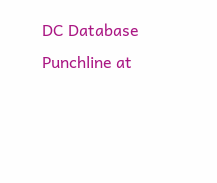DC Database
Punchline at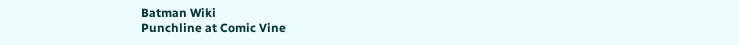Batman Wiki
Punchline at Comic Vine